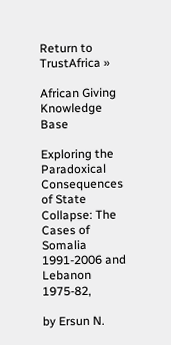Return to TrustAfrica »

African Giving Knowledge Base

Exploring the Paradoxical Consequences of State Collapse: The Cases of Somalia 1991-2006 and Lebanon 1975-82,

by Ersun N.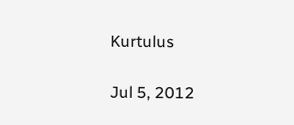Kurtulus

Jul 5, 2012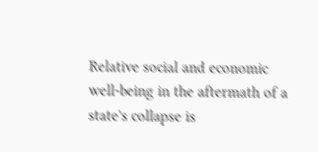Relative social and economic well-being in the aftermath of a state's collapse is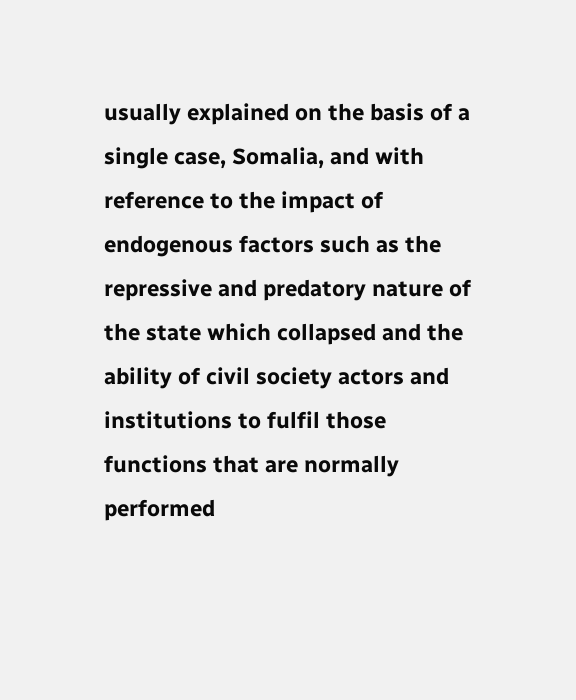usually explained on the basis of a single case, Somalia, and with reference to the impact of endogenous factors such as the repressive and predatory nature of the state which collapsed and the ability of civil society actors and institutions to fulfil those functions that are normally performed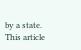by a state. This article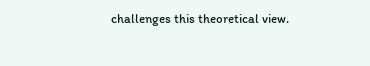challenges this theoretical view.